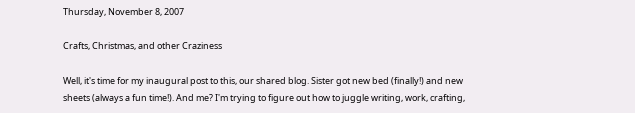Thursday, November 8, 2007

Crafts, Christmas, and other Craziness

Well, it's time for my inaugural post to this, our shared blog. Sister got new bed (finally!) and new sheets (always a fun time!). And me? I'm trying to figure out how to juggle writing, work, crafting,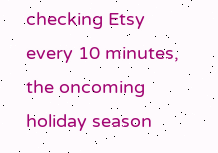checking Etsy every 10 minutes, the oncoming holiday season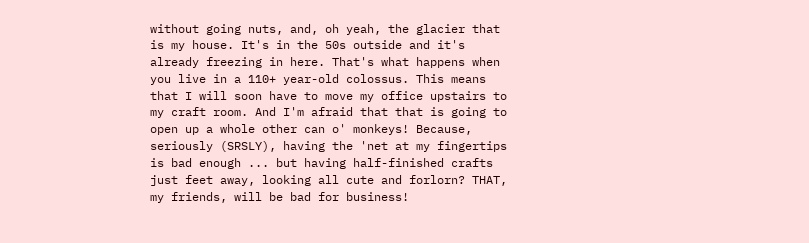without going nuts, and, oh yeah, the glacier that is my house. It's in the 50s outside and it's already freezing in here. That's what happens when you live in a 110+ year-old colossus. This means that I will soon have to move my office upstairs to my craft room. And I'm afraid that that is going to open up a whole other can o' monkeys! Because, seriously (SRSLY), having the 'net at my fingertips is bad enough ... but having half-finished crafts just feet away, looking all cute and forlorn? THAT, my friends, will be bad for business!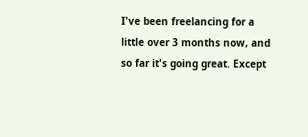I've been freelancing for a little over 3 months now, and so far it's going great. Except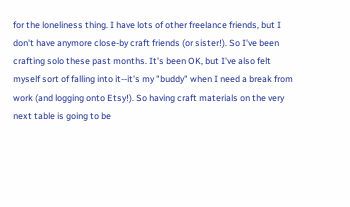for the loneliness thing. I have lots of other freelance friends, but I don't have anymore close-by craft friends (or sister!). So I've been crafting solo these past months. It's been OK, but I've also felt myself sort of falling into it--it's my "buddy" when I need a break from work (and logging onto Etsy!). So having craft materials on the very next table is going to be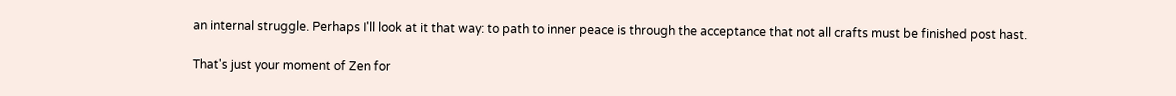an internal struggle. Perhaps I'll look at it that way: to path to inner peace is through the acceptance that not all crafts must be finished post hast.

That's just your moment of Zen for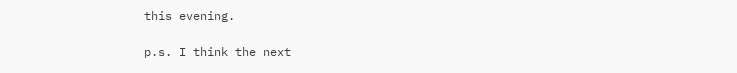this evening.

p.s. I think the next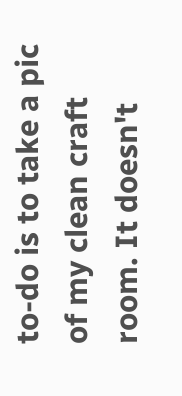to-do is to take a pic of my clean craft room. It doesn't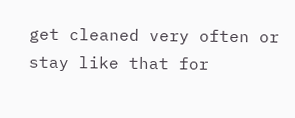get cleaned very often or stay like that for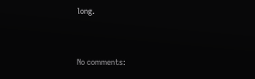long.


No comments: